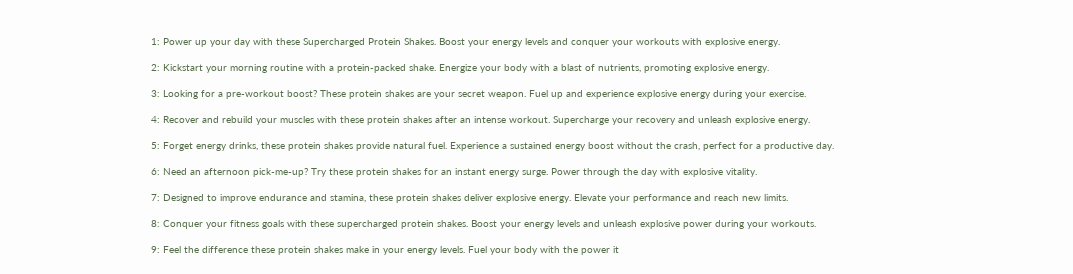1: Power up your day with these Supercharged Protein Shakes. Boost your energy levels and conquer your workouts with explosive energy.

2: Kickstart your morning routine with a protein-packed shake. Energize your body with a blast of nutrients, promoting explosive energy.

3: Looking for a pre-workout boost? These protein shakes are your secret weapon. Fuel up and experience explosive energy during your exercise.

4: Recover and rebuild your muscles with these protein shakes after an intense workout. Supercharge your recovery and unleash explosive energy.

5: Forget energy drinks, these protein shakes provide natural fuel. Experience a sustained energy boost without the crash, perfect for a productive day.

6: Need an afternoon pick-me-up? Try these protein shakes for an instant energy surge. Power through the day with explosive vitality.

7: Designed to improve endurance and stamina, these protein shakes deliver explosive energy. Elevate your performance and reach new limits.

8: Conquer your fitness goals with these supercharged protein shakes. Boost your energy levels and unleash explosive power during your workouts.

9: Feel the difference these protein shakes make in your energy levels. Fuel your body with the power it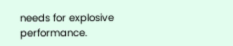needs for explosive performance.